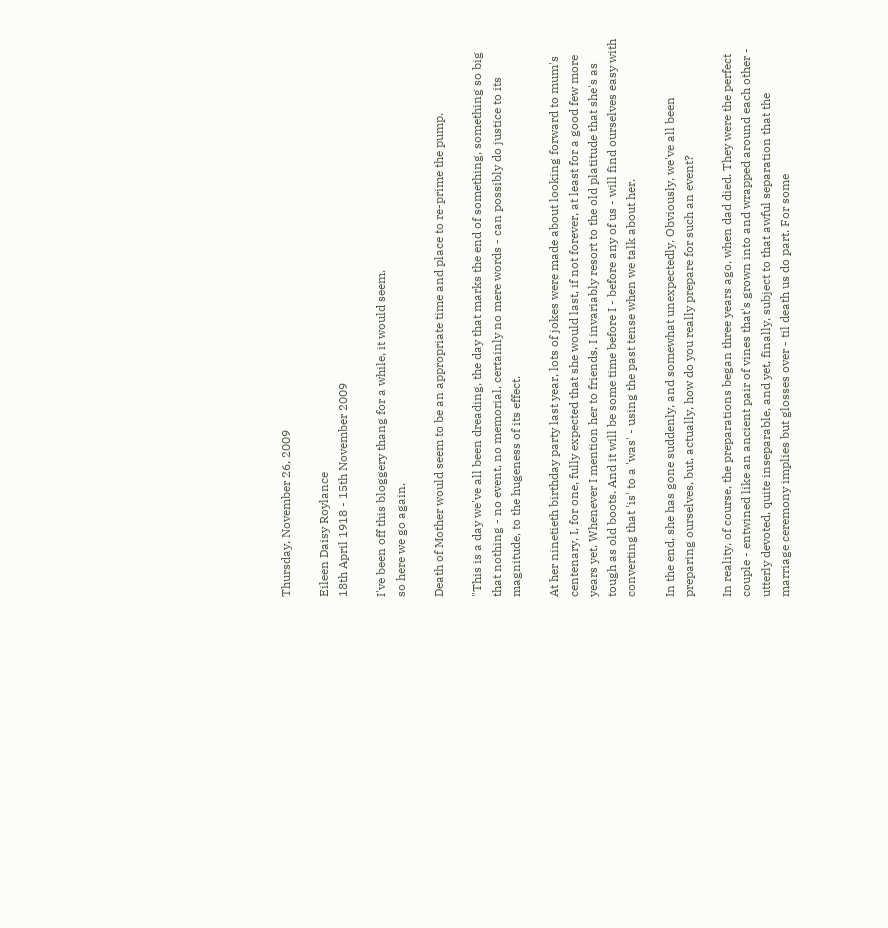Thursday, November 26, 2009

Eileen Daisy Roylance
18th April 1918 - 15th November 2009

I've been off this bloggery thang for a while, it would seem.
so here we go again.

Death of Mother would seem to be an appropriate time and place to re-prime the pump.

"This is a day we've all been dreading, the day that marks the end of something, something so big that nothing - no event, no memorial, certainly no mere words - can possibly do justice to its magnitude, to the hugeness of its effect.

At her ninetieth birthday party last year, lots of jokes were made about looking forward to mum's centenary. I, for one, fully expected that she would last, if not forever, at least for a good few more years yet. Whenever I mention her to friends, I invariably resort to the old platitude that she's as tough as old boots. And it will be some time before I - before any of us - will find ourselves easy with converting that 'is' to a 'was' - using the past tense when we talk about her.

In the end, she has gone suddenly, and somewhat unexpectedly. Obviously, we've all been preparing ourselves, but, actually, how do you really prepare for such an event?

In reality, of course, the preparations began three years ago, when dad died. They were the perfect couple - entwined like an ancient pair of vines that's grown into and wrapped around each other - utterly devoted, quite inseparable, and yet, finally, subject to that awful separation that the marriage ceremony implies but glosses over - til death us do part. For some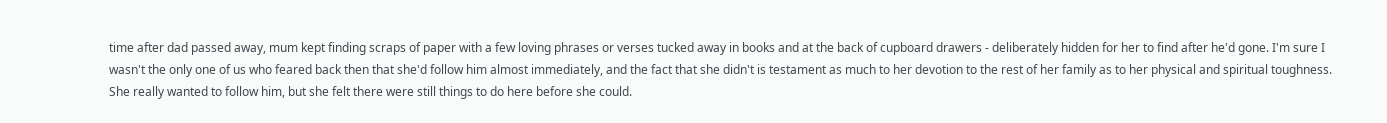time after dad passed away, mum kept finding scraps of paper with a few loving phrases or verses tucked away in books and at the back of cupboard drawers - deliberately hidden for her to find after he'd gone. I'm sure I wasn't the only one of us who feared back then that she'd follow him almost immediately, and the fact that she didn't is testament as much to her devotion to the rest of her family as to her physical and spiritual toughness. She really wanted to follow him, but she felt there were still things to do here before she could.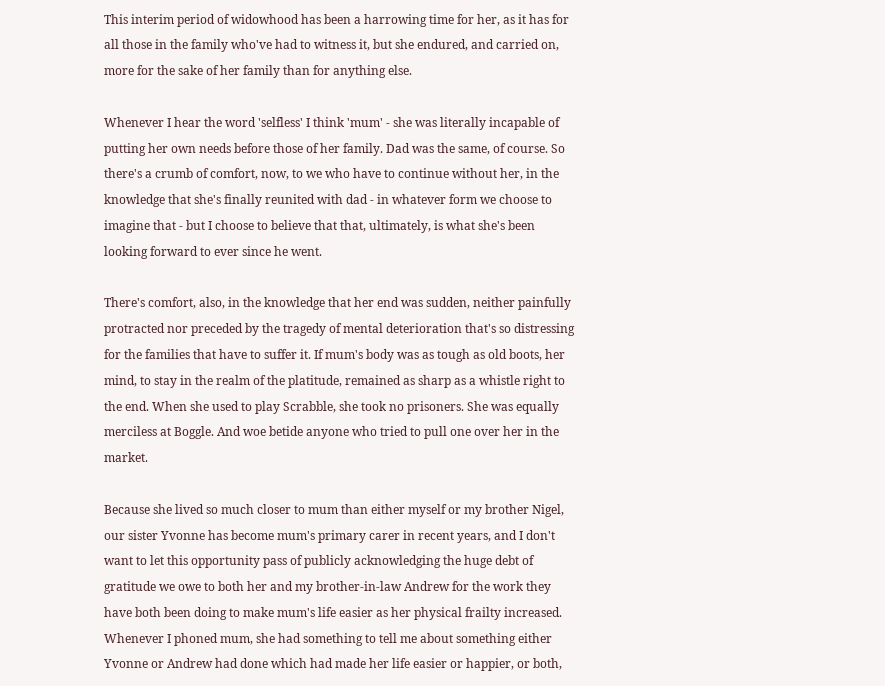This interim period of widowhood has been a harrowing time for her, as it has for all those in the family who've had to witness it, but she endured, and carried on, more for the sake of her family than for anything else.

Whenever I hear the word 'selfless' I think 'mum' - she was literally incapable of putting her own needs before those of her family. Dad was the same, of course. So there's a crumb of comfort, now, to we who have to continue without her, in the knowledge that she's finally reunited with dad - in whatever form we choose to imagine that - but I choose to believe that that, ultimately, is what she's been looking forward to ever since he went.

There's comfort, also, in the knowledge that her end was sudden, neither painfully protracted nor preceded by the tragedy of mental deterioration that's so distressing for the families that have to suffer it. If mum's body was as tough as old boots, her mind, to stay in the realm of the platitude, remained as sharp as a whistle right to the end. When she used to play Scrabble, she took no prisoners. She was equally merciless at Boggle. And woe betide anyone who tried to pull one over her in the market.

Because she lived so much closer to mum than either myself or my brother Nigel, our sister Yvonne has become mum's primary carer in recent years, and I don't want to let this opportunity pass of publicly acknowledging the huge debt of gratitude we owe to both her and my brother-in-law Andrew for the work they have both been doing to make mum's life easier as her physical frailty increased. Whenever I phoned mum, she had something to tell me about something either Yvonne or Andrew had done which had made her life easier or happier, or both,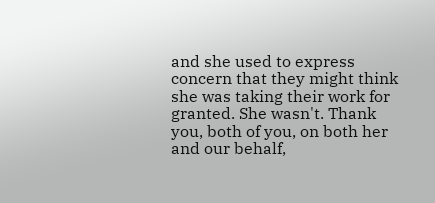and she used to express concern that they might think she was taking their work for granted. She wasn't. Thank you, both of you, on both her and our behalf,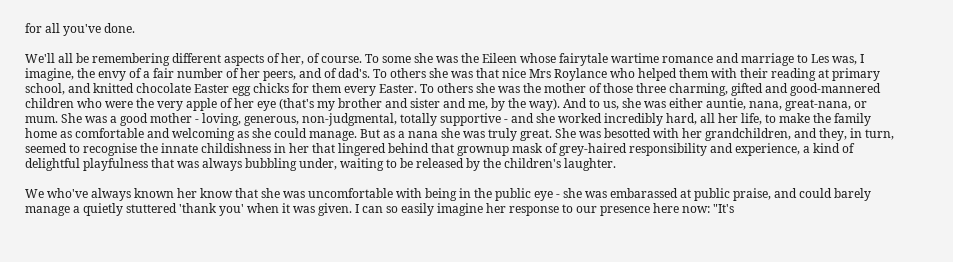for all you've done.

We'll all be remembering different aspects of her, of course. To some she was the Eileen whose fairytale wartime romance and marriage to Les was, I imagine, the envy of a fair number of her peers, and of dad's. To others she was that nice Mrs Roylance who helped them with their reading at primary school, and knitted chocolate Easter egg chicks for them every Easter. To others she was the mother of those three charming, gifted and good-mannered children who were the very apple of her eye (that's my brother and sister and me, by the way). And to us, she was either auntie, nana, great-nana, or mum. She was a good mother - loving, generous, non-judgmental, totally supportive - and she worked incredibly hard, all her life, to make the family home as comfortable and welcoming as she could manage. But as a nana she was truly great. She was besotted with her grandchildren, and they, in turn, seemed to recognise the innate childishness in her that lingered behind that grownup mask of grey-haired responsibility and experience, a kind of delightful playfulness that was always bubbling under, waiting to be released by the children's laughter.

We who've always known her know that she was uncomfortable with being in the public eye - she was embarassed at public praise, and could barely manage a quietly stuttered 'thank you' when it was given. I can so easily imagine her response to our presence here now: "It's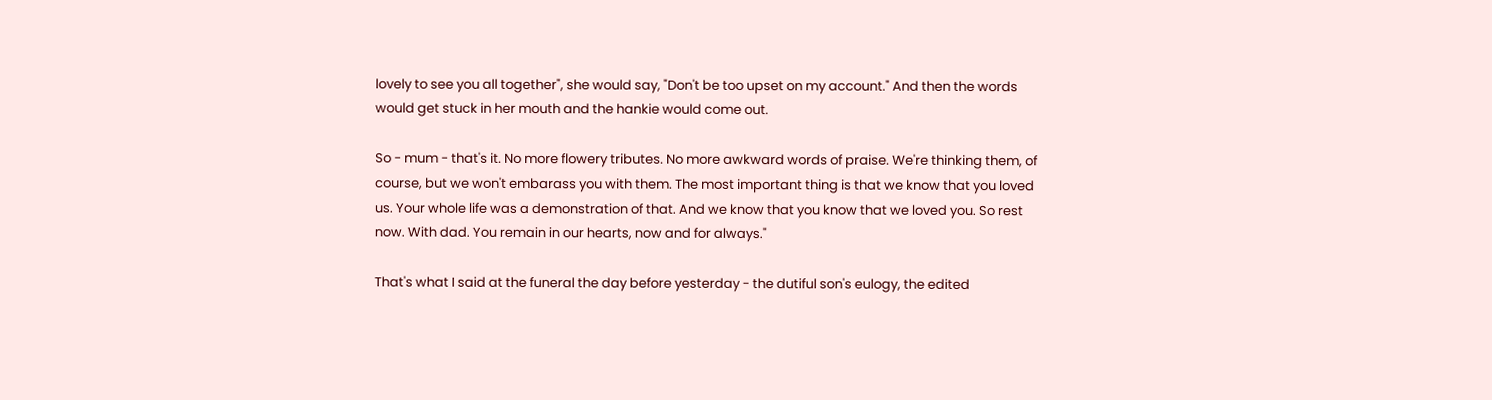lovely to see you all together", she would say, "Don't be too upset on my account." And then the words would get stuck in her mouth and the hankie would come out.

So - mum - that's it. No more flowery tributes. No more awkward words of praise. We're thinking them, of course, but we won't embarass you with them. The most important thing is that we know that you loved us. Your whole life was a demonstration of that. And we know that you know that we loved you. So rest now. With dad. You remain in our hearts, now and for always."

That's what I said at the funeral the day before yesterday - the dutiful son's eulogy, the edited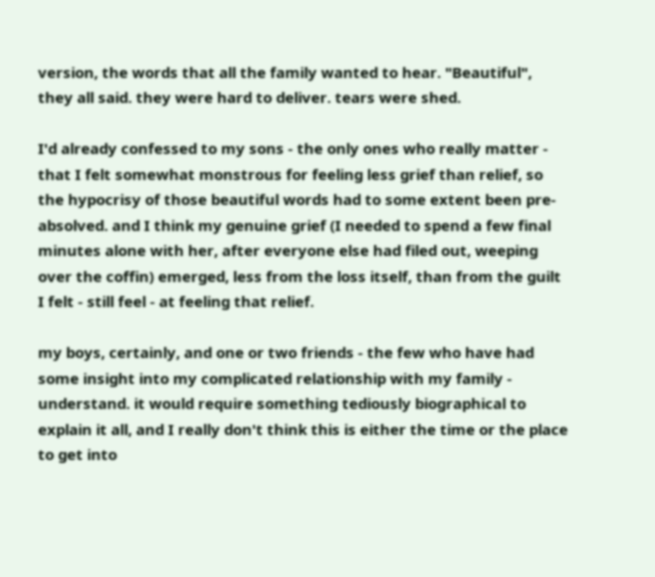version, the words that all the family wanted to hear. "Beautiful", they all said. they were hard to deliver. tears were shed.

I'd already confessed to my sons - the only ones who really matter - that I felt somewhat monstrous for feeling less grief than relief, so the hypocrisy of those beautiful words had to some extent been pre-absolved. and I think my genuine grief (I needed to spend a few final minutes alone with her, after everyone else had filed out, weeping over the coffin) emerged, less from the loss itself, than from the guilt I felt - still feel - at feeling that relief.

my boys, certainly, and one or two friends - the few who have had some insight into my complicated relationship with my family - understand. it would require something tediously biographical to explain it all, and I really don't think this is either the time or the place to get into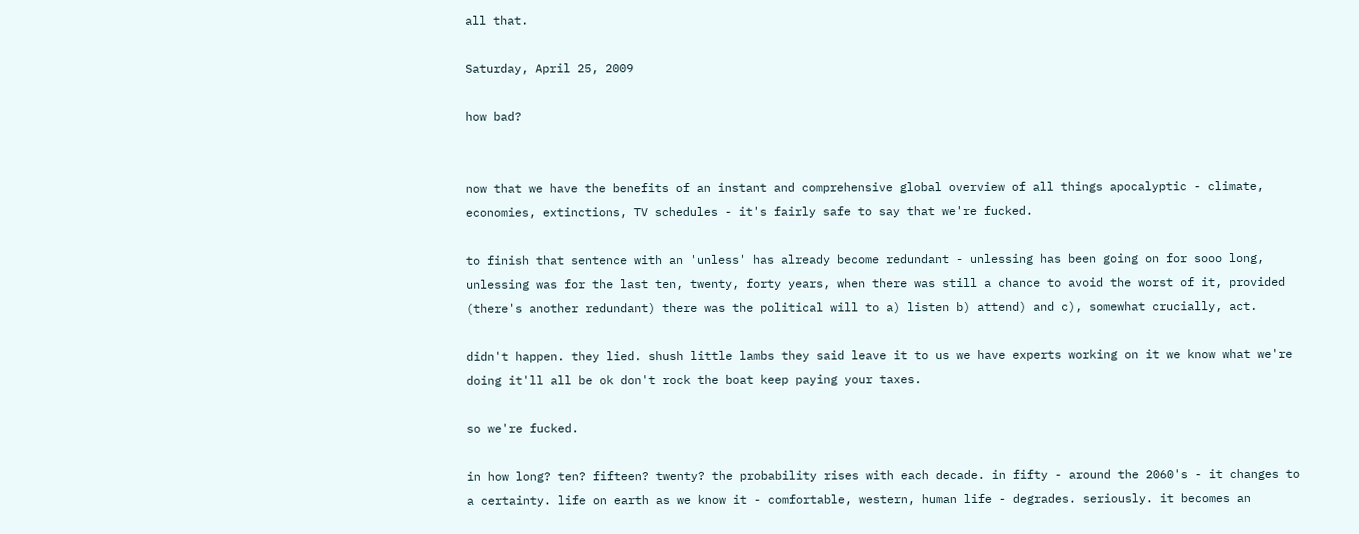all that.

Saturday, April 25, 2009

how bad?


now that we have the benefits of an instant and comprehensive global overview of all things apocalyptic - climate, economies, extinctions, TV schedules - it's fairly safe to say that we're fucked.

to finish that sentence with an 'unless' has already become redundant - unlessing has been going on for sooo long, unlessing was for the last ten, twenty, forty years, when there was still a chance to avoid the worst of it, provided (there's another redundant) there was the political will to a) listen b) attend) and c), somewhat crucially, act.

didn't happen. they lied. shush little lambs they said leave it to us we have experts working on it we know what we're doing it'll all be ok don't rock the boat keep paying your taxes.

so we're fucked.

in how long? ten? fifteen? twenty? the probability rises with each decade. in fifty - around the 2060's - it changes to a certainty. life on earth as we know it - comfortable, western, human life - degrades. seriously. it becomes an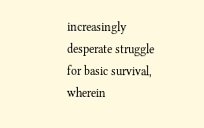increasingly desperate struggle for basic survival, wherein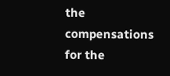the compensations for the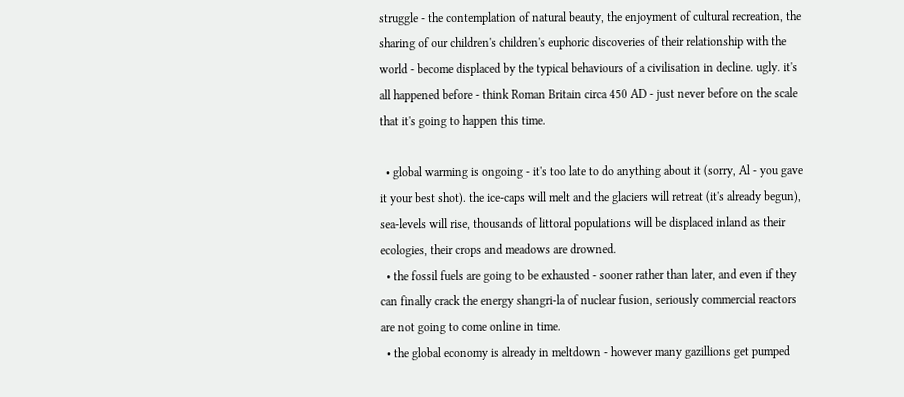struggle - the contemplation of natural beauty, the enjoyment of cultural recreation, the sharing of our children's children's euphoric discoveries of their relationship with the world - become displaced by the typical behaviours of a civilisation in decline. ugly. it's all happened before - think Roman Britain circa 450 AD - just never before on the scale that it's going to happen this time.

  • global warming is ongoing - it's too late to do anything about it (sorry, Al - you gave it your best shot). the ice-caps will melt and the glaciers will retreat (it's already begun), sea-levels will rise, thousands of littoral populations will be displaced inland as their ecologies, their crops and meadows are drowned.
  • the fossil fuels are going to be exhausted - sooner rather than later, and even if they can finally crack the energy shangri-la of nuclear fusion, seriously commercial reactors are not going to come online in time.
  • the global economy is already in meltdown - however many gazillions get pumped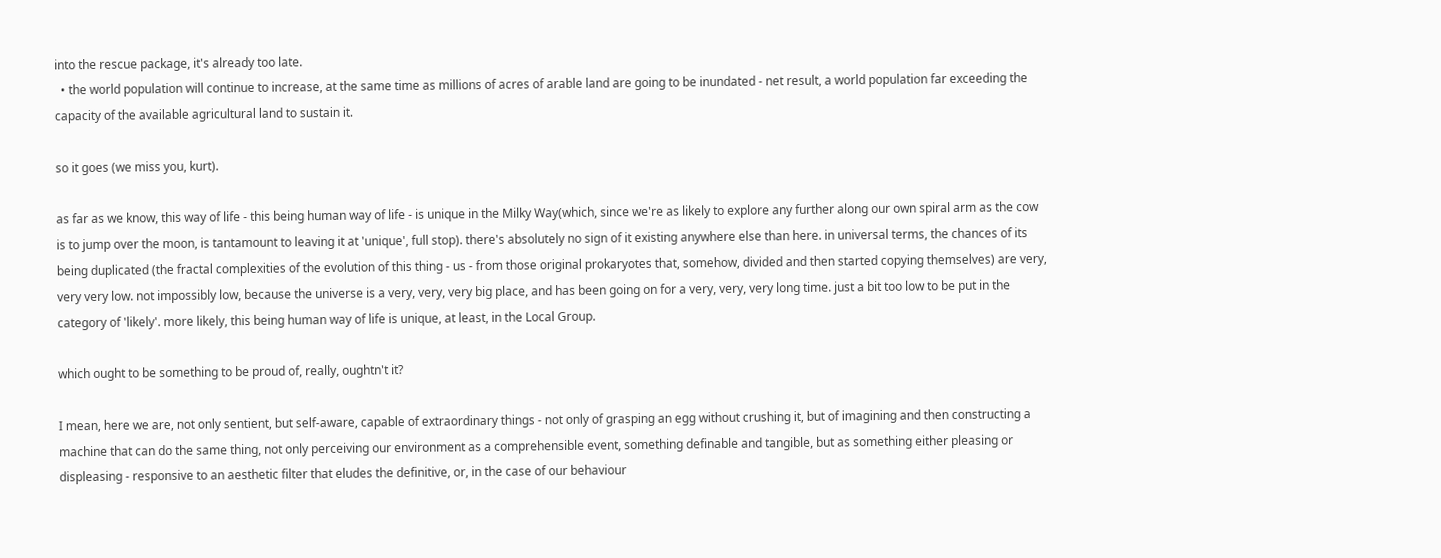into the rescue package, it's already too late.
  • the world population will continue to increase, at the same time as millions of acres of arable land are going to be inundated - net result, a world population far exceeding the capacity of the available agricultural land to sustain it.

so it goes (we miss you, kurt).

as far as we know, this way of life - this being human way of life - is unique in the Milky Way(which, since we're as likely to explore any further along our own spiral arm as the cow is to jump over the moon, is tantamount to leaving it at 'unique', full stop). there's absolutely no sign of it existing anywhere else than here. in universal terms, the chances of its being duplicated (the fractal complexities of the evolution of this thing - us - from those original prokaryotes that, somehow, divided and then started copying themselves) are very, very very low. not impossibly low, because the universe is a very, very, very big place, and has been going on for a very, very, very long time. just a bit too low to be put in the category of 'likely'. more likely, this being human way of life is unique, at least, in the Local Group.

which ought to be something to be proud of, really, oughtn't it?

I mean, here we are, not only sentient, but self-aware, capable of extraordinary things - not only of grasping an egg without crushing it, but of imagining and then constructing a machine that can do the same thing, not only perceiving our environment as a comprehensible event, something definable and tangible, but as something either pleasing or displeasing - responsive to an aesthetic filter that eludes the definitive, or, in the case of our behaviour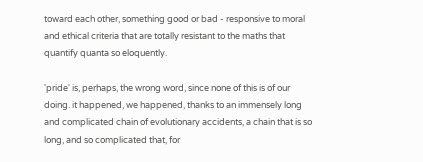toward each other, something good or bad - responsive to moral and ethical criteria that are totally resistant to the maths that quantify quanta so eloquently.

'pride' is, perhaps, the wrong word, since none of this is of our doing. it happened, we happened, thanks to an immensely long and complicated chain of evolutionary accidents, a chain that is so long, and so complicated that, for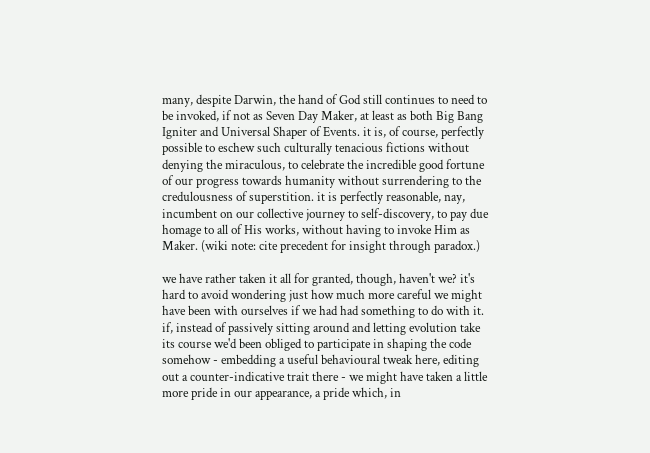many, despite Darwin, the hand of God still continues to need to be invoked, if not as Seven Day Maker, at least as both Big Bang Igniter and Universal Shaper of Events. it is, of course, perfectly possible to eschew such culturally tenacious fictions without denying the miraculous, to celebrate the incredible good fortune of our progress towards humanity without surrendering to the credulousness of superstition. it is perfectly reasonable, nay, incumbent on our collective journey to self-discovery, to pay due homage to all of His works, without having to invoke Him as Maker. (wiki note: cite precedent for insight through paradox.)

we have rather taken it all for granted, though, haven't we? it's hard to avoid wondering just how much more careful we might have been with ourselves if we had had something to do with it. if, instead of passively sitting around and letting evolution take its course we'd been obliged to participate in shaping the code somehow - embedding a useful behavioural tweak here, editing out a counter-indicative trait there - we might have taken a little more pride in our appearance, a pride which, in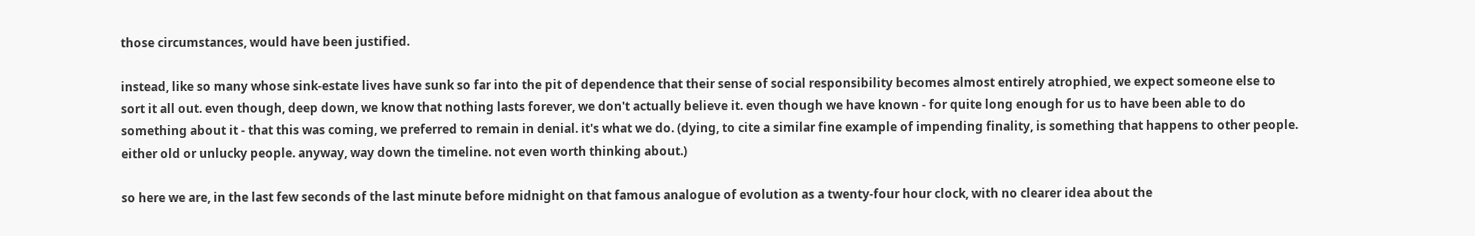those circumstances, would have been justified.

instead, like so many whose sink-estate lives have sunk so far into the pit of dependence that their sense of social responsibility becomes almost entirely atrophied, we expect someone else to sort it all out. even though, deep down, we know that nothing lasts forever, we don't actually believe it. even though we have known - for quite long enough for us to have been able to do something about it - that this was coming, we preferred to remain in denial. it's what we do. (dying, to cite a similar fine example of impending finality, is something that happens to other people. either old or unlucky people. anyway, way down the timeline. not even worth thinking about.)

so here we are, in the last few seconds of the last minute before midnight on that famous analogue of evolution as a twenty-four hour clock, with no clearer idea about the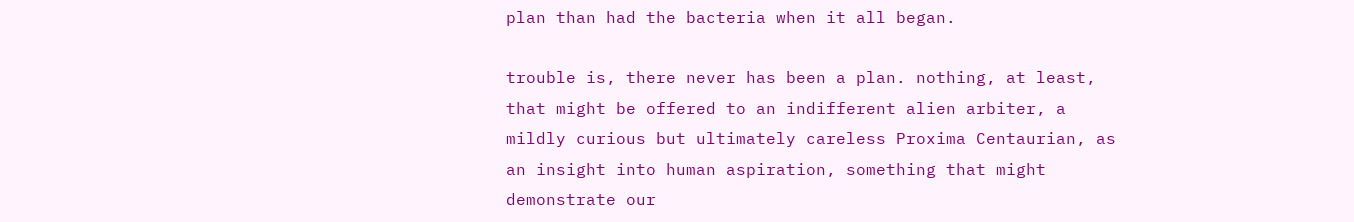plan than had the bacteria when it all began.

trouble is, there never has been a plan. nothing, at least, that might be offered to an indifferent alien arbiter, a mildly curious but ultimately careless Proxima Centaurian, as an insight into human aspiration, something that might demonstrate our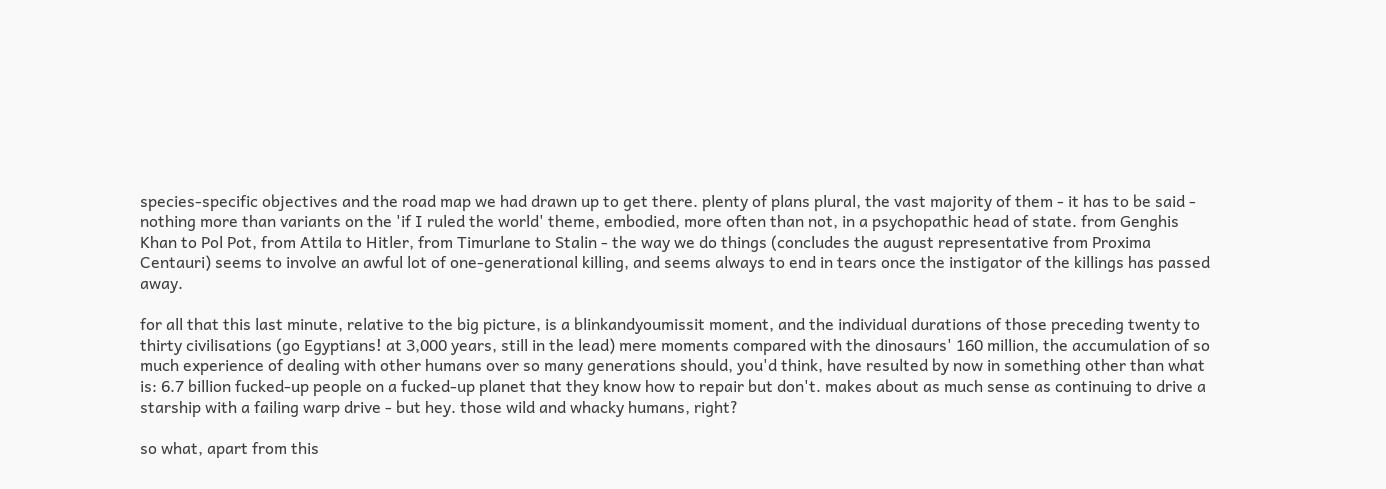species-specific objectives and the road map we had drawn up to get there. plenty of plans plural, the vast majority of them - it has to be said - nothing more than variants on the 'if I ruled the world' theme, embodied, more often than not, in a psychopathic head of state. from Genghis Khan to Pol Pot, from Attila to Hitler, from Timurlane to Stalin - the way we do things (concludes the august representative from Proxima Centauri) seems to involve an awful lot of one-generational killing, and seems always to end in tears once the instigator of the killings has passed away.

for all that this last minute, relative to the big picture, is a blinkandyoumissit moment, and the individual durations of those preceding twenty to thirty civilisations (go Egyptians! at 3,000 years, still in the lead) mere moments compared with the dinosaurs' 160 million, the accumulation of so much experience of dealing with other humans over so many generations should, you'd think, have resulted by now in something other than what is: 6.7 billion fucked-up people on a fucked-up planet that they know how to repair but don't. makes about as much sense as continuing to drive a starship with a failing warp drive - but hey. those wild and whacky humans, right?

so what, apart from this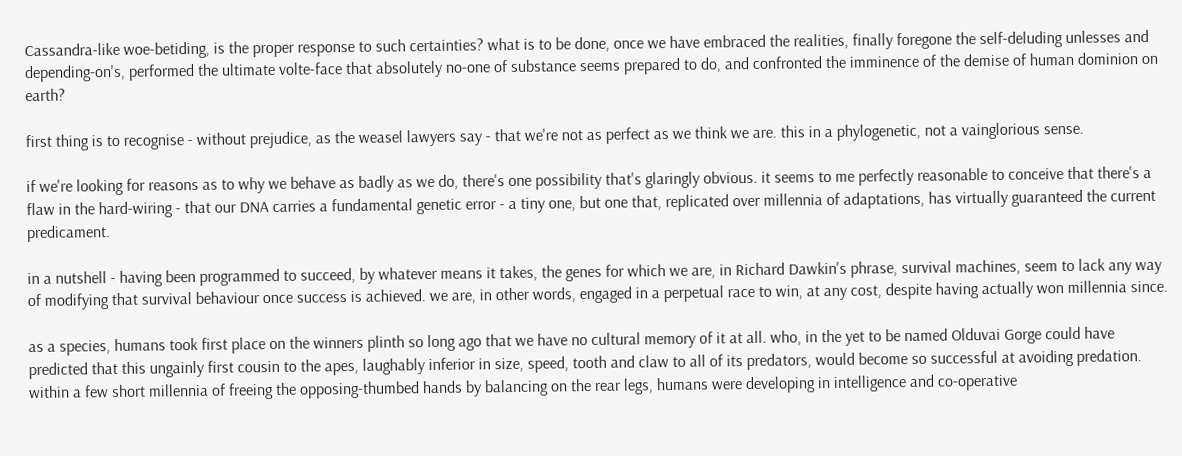Cassandra-like woe-betiding, is the proper response to such certainties? what is to be done, once we have embraced the realities, finally foregone the self-deluding unlesses and depending-on's, performed the ultimate volte-face that absolutely no-one of substance seems prepared to do, and confronted the imminence of the demise of human dominion on earth?

first thing is to recognise - without prejudice, as the weasel lawyers say - that we're not as perfect as we think we are. this in a phylogenetic, not a vainglorious sense.

if we're looking for reasons as to why we behave as badly as we do, there's one possibility that's glaringly obvious. it seems to me perfectly reasonable to conceive that there's a flaw in the hard-wiring - that our DNA carries a fundamental genetic error - a tiny one, but one that, replicated over millennia of adaptations, has virtually guaranteed the current predicament.

in a nutshell - having been programmed to succeed, by whatever means it takes, the genes for which we are, in Richard Dawkin's phrase, survival machines, seem to lack any way of modifying that survival behaviour once success is achieved. we are, in other words, engaged in a perpetual race to win, at any cost, despite having actually won millennia since.

as a species, humans took first place on the winners plinth so long ago that we have no cultural memory of it at all. who, in the yet to be named Olduvai Gorge could have predicted that this ungainly first cousin to the apes, laughably inferior in size, speed, tooth and claw to all of its predators, would become so successful at avoiding predation. within a few short millennia of freeing the opposing-thumbed hands by balancing on the rear legs, humans were developing in intelligence and co-operative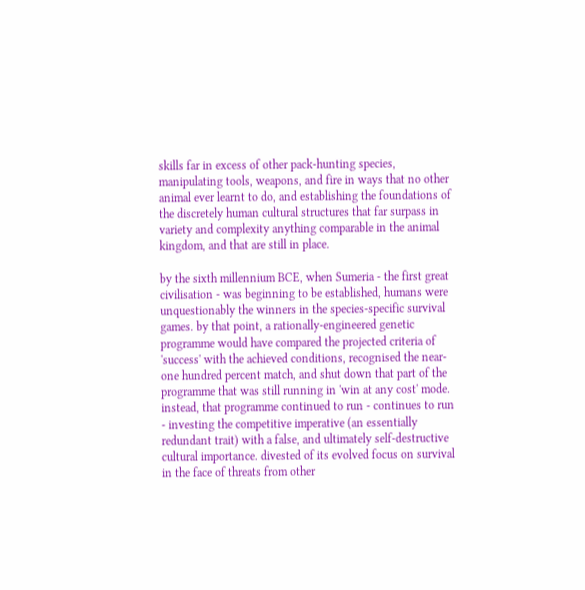skills far in excess of other pack-hunting species, manipulating tools, weapons, and fire in ways that no other animal ever learnt to do, and establishing the foundations of the discretely human cultural structures that far surpass in variety and complexity anything comparable in the animal kingdom, and that are still in place.

by the sixth millennium BCE, when Sumeria - the first great civilisation - was beginning to be established, humans were unquestionably the winners in the species-specific survival games. by that point, a rationally-engineered genetic programme would have compared the projected criteria of 'success' with the achieved conditions, recognised the near-one hundred percent match, and shut down that part of the programme that was still running in 'win at any cost' mode. instead, that programme continued to run - continues to run - investing the competitive imperative (an essentially redundant trait) with a false, and ultimately self-destructive cultural importance. divested of its evolved focus on survival in the face of threats from other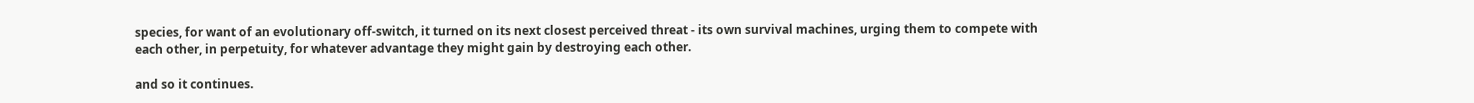species, for want of an evolutionary off-switch, it turned on its next closest perceived threat - its own survival machines, urging them to compete with each other, in perpetuity, for whatever advantage they might gain by destroying each other.

and so it continues.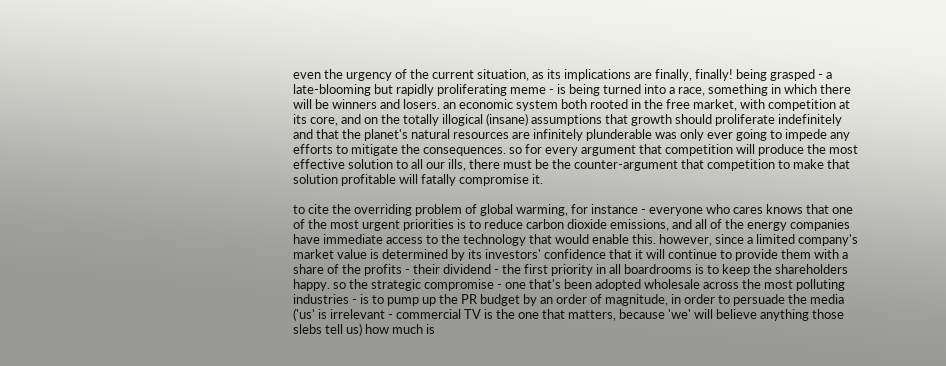even the urgency of the current situation, as its implications are finally, finally! being grasped - a late-blooming but rapidly proliferating meme - is being turned into a race, something in which there will be winners and losers. an economic system both rooted in the free market, with competition at its core, and on the totally illogical (insane) assumptions that growth should proliferate indefinitely and that the planet's natural resources are infinitely plunderable was only ever going to impede any efforts to mitigate the consequences. so for every argument that competition will produce the most effective solution to all our ills, there must be the counter-argument that competition to make that solution profitable will fatally compromise it.

to cite the overriding problem of global warming, for instance - everyone who cares knows that one of the most urgent priorities is to reduce carbon dioxide emissions, and all of the energy companies have immediate access to the technology that would enable this. however, since a limited company's market value is determined by its investors' confidence that it will continue to provide them with a share of the profits - their dividend - the first priority in all boardrooms is to keep the shareholders happy. so the strategic compromise - one that's been adopted wholesale across the most polluting industries - is to pump up the PR budget by an order of magnitude, in order to persuade the media ('us' is irrelevant - commercial TV is the one that matters, because 'we' will believe anything those slebs tell us) how much is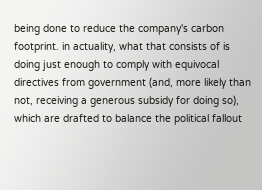being done to reduce the company's carbon footprint. in actuality, what that consists of is doing just enough to comply with equivocal directives from government (and, more likely than not, receiving a generous subsidy for doing so), which are drafted to balance the political fallout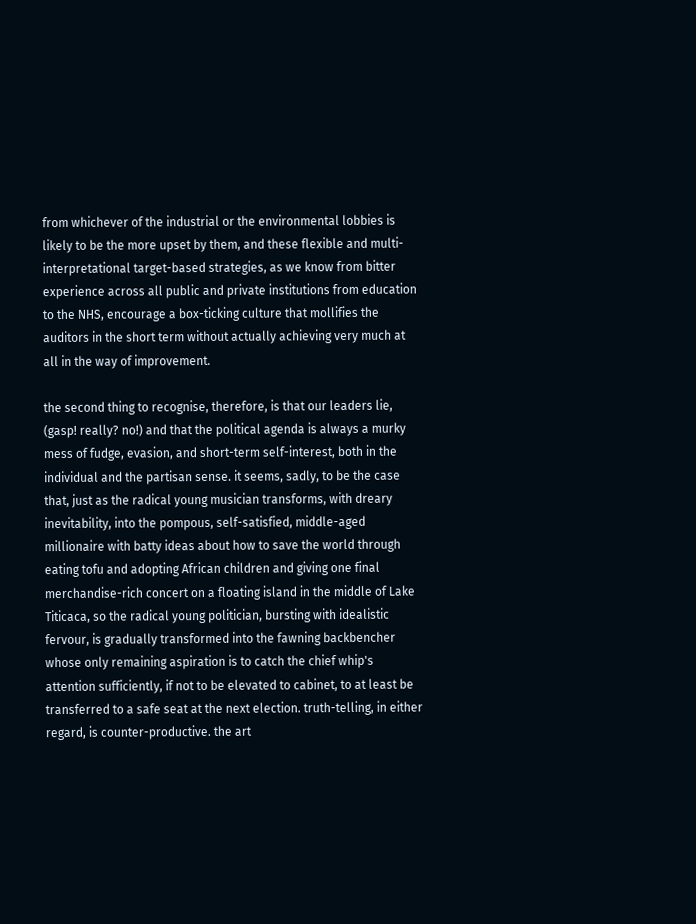from whichever of the industrial or the environmental lobbies is likely to be the more upset by them, and these flexible and multi-interpretational target-based strategies, as we know from bitter experience across all public and private institutions from education to the NHS, encourage a box-ticking culture that mollifies the auditors in the short term without actually achieving very much at all in the way of improvement.

the second thing to recognise, therefore, is that our leaders lie, (gasp! really? no!) and that the political agenda is always a murky mess of fudge, evasion, and short-term self-interest, both in the individual and the partisan sense. it seems, sadly, to be the case that, just as the radical young musician transforms, with dreary inevitability, into the pompous, self-satisfied, middle-aged millionaire with batty ideas about how to save the world through eating tofu and adopting African children and giving one final merchandise-rich concert on a floating island in the middle of Lake Titicaca, so the radical young politician, bursting with idealistic fervour, is gradually transformed into the fawning backbencher whose only remaining aspiration is to catch the chief whip's attention sufficiently, if not to be elevated to cabinet, to at least be transferred to a safe seat at the next election. truth-telling, in either regard, is counter-productive. the art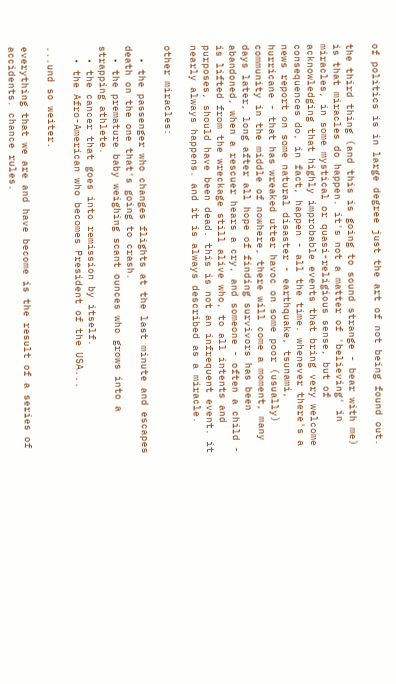of politics is in large degree just the art of not being found out.

the third thing (and this is going to sound strange - bear with me) is that miracles do happen. it's not a matter of 'believing' in miracles, in some mystical or quasi-religious sense, but of acknowledging that highly improbable events that bring very welcome consequences do, in fact, happen - all the time. whenever there's a news report on some natural disaster - earthquake, tsunami, hurricane - that has wreaked utter havoc on some poor (usually) community in the middle of nowhere, there will come a moment, many days later, long after all hope of finding survivors has been abandoned, when a rescuer hears a cry, and someone - often a child - is lifted from the wreckage still alive who, to all intents and purposes, should have been dead. this is not an infrequent event. it nearly always happens. and it is always described as a miracle.

other miracles:

  • the passenger who changes flights at the last minute and escapes death on the one that's going to crash.
  • the premature baby weighing scant ounces who grows into a strapping athlete.
  • the cancer that goes into remission by itself.
  • the Afro-American who becomes President of the USA...

...und so weiter.

everything that we are and have become is the result of a series of accidents. chance rules.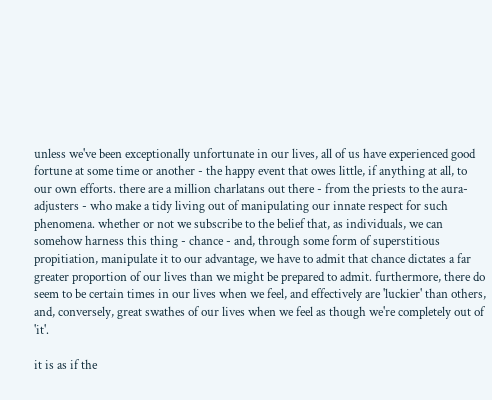unless we've been exceptionally unfortunate in our lives, all of us have experienced good fortune at some time or another - the happy event that owes little, if anything at all, to our own efforts. there are a million charlatans out there - from the priests to the aura-adjusters - who make a tidy living out of manipulating our innate respect for such phenomena. whether or not we subscribe to the belief that, as individuals, we can somehow harness this thing - chance - and, through some form of superstitious propitiation, manipulate it to our advantage, we have to admit that chance dictates a far greater proportion of our lives than we might be prepared to admit. furthermore, there do seem to be certain times in our lives when we feel, and effectively are 'luckier' than others, and, conversely, great swathes of our lives when we feel as though we're completely out of 'it'.

it is as if the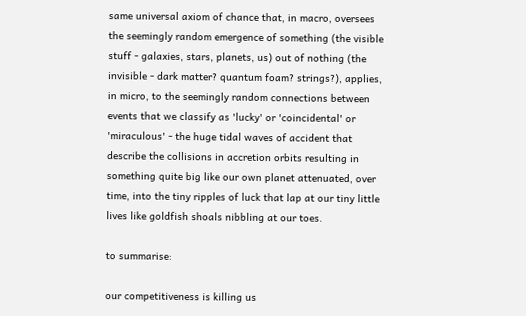same universal axiom of chance that, in macro, oversees the seemingly random emergence of something (the visible stuff - galaxies, stars, planets, us) out of nothing (the invisible - dark matter? quantum foam? strings?), applies, in micro, to the seemingly random connections between events that we classify as 'lucky' or 'coincidental' or 'miraculous' - the huge tidal waves of accident that describe the collisions in accretion orbits resulting in something quite big like our own planet attenuated, over time, into the tiny ripples of luck that lap at our tiny little lives like goldfish shoals nibbling at our toes.

to summarise:

our competitiveness is killing us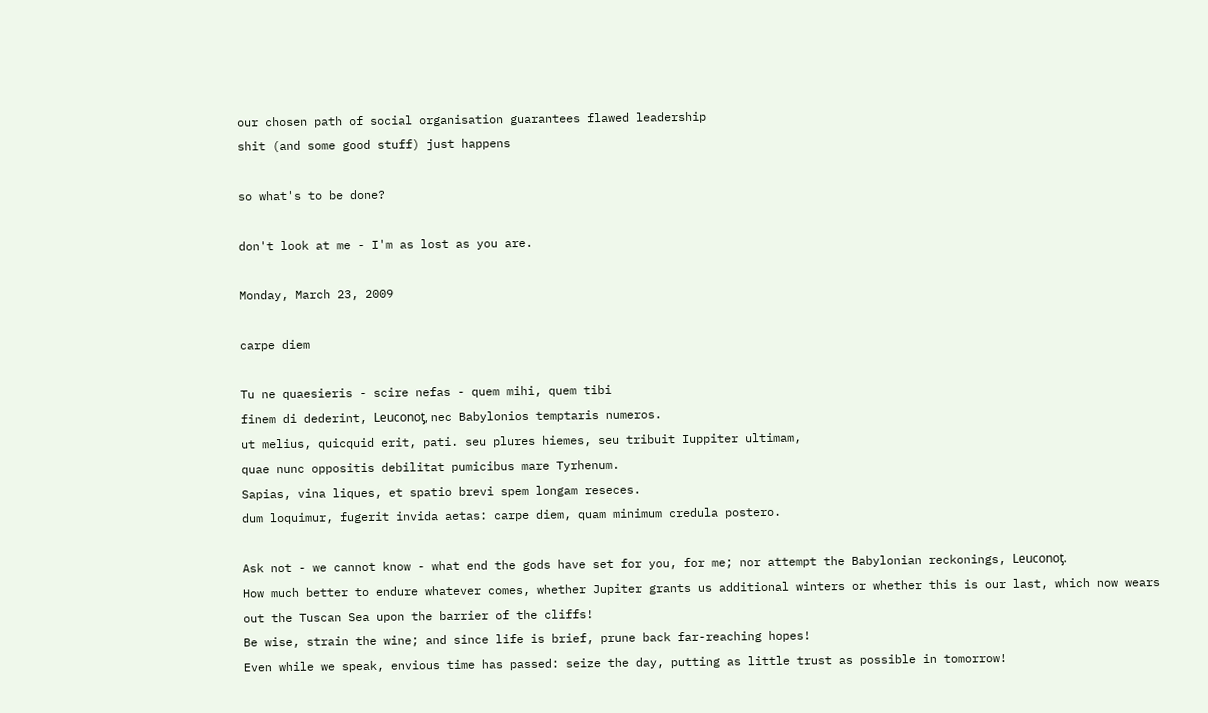our chosen path of social organisation guarantees flawed leadership
shit (and some good stuff) just happens

so what's to be done?

don't look at me - I'm as lost as you are.

Monday, March 23, 2009

carpe diem

Tu ne quaesieris - scire nefas - quem mihi, quem tibi
finem di dederint, Leuconoƫ, nec Babylonios temptaris numeros.
ut melius, quicquid erit, pati. seu plures hiemes, seu tribuit Iuppiter ultimam,
quae nunc oppositis debilitat pumicibus mare Tyrhenum.
Sapias, vina liques, et spatio brevi spem longam reseces.
dum loquimur, fugerit invida aetas: carpe diem, quam minimum credula postero.

Ask not - we cannot know - what end the gods have set for you, for me; nor attempt the Babylonian reckonings, Leuconoƫ.
How much better to endure whatever comes, whether Jupiter grants us additional winters or whether this is our last, which now wears out the Tuscan Sea upon the barrier of the cliffs!
Be wise, strain the wine; and since life is brief, prune back far-reaching hopes!
Even while we speak, envious time has passed: seize the day, putting as little trust as possible in tomorrow!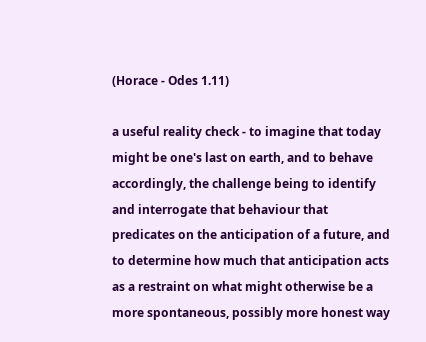(Horace - Odes 1.11)

a useful reality check - to imagine that today might be one's last on earth, and to behave accordingly, the challenge being to identify and interrogate that behaviour that predicates on the anticipation of a future, and to determine how much that anticipation acts as a restraint on what might otherwise be a more spontaneous, possibly more honest way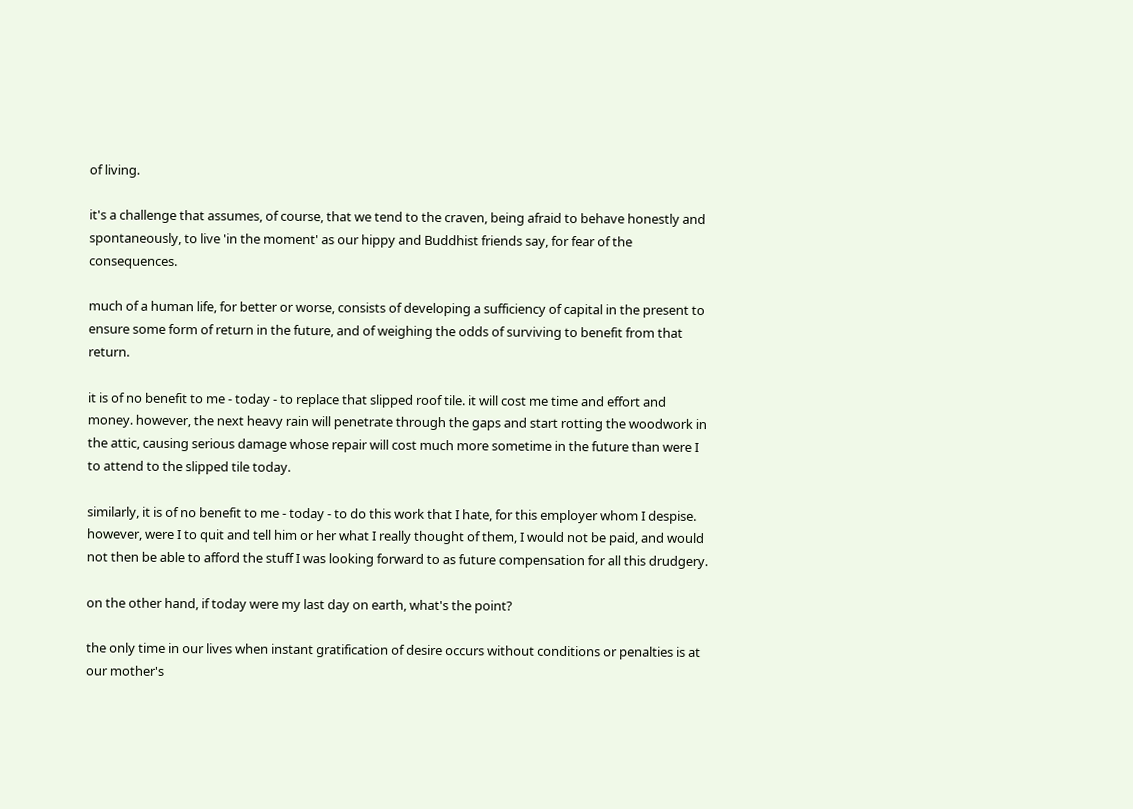of living.

it's a challenge that assumes, of course, that we tend to the craven, being afraid to behave honestly and spontaneously, to live 'in the moment' as our hippy and Buddhist friends say, for fear of the consequences.

much of a human life, for better or worse, consists of developing a sufficiency of capital in the present to ensure some form of return in the future, and of weighing the odds of surviving to benefit from that return.

it is of no benefit to me - today - to replace that slipped roof tile. it will cost me time and effort and money. however, the next heavy rain will penetrate through the gaps and start rotting the woodwork in the attic, causing serious damage whose repair will cost much more sometime in the future than were I to attend to the slipped tile today.

similarly, it is of no benefit to me - today - to do this work that I hate, for this employer whom I despise. however, were I to quit and tell him or her what I really thought of them, I would not be paid, and would not then be able to afford the stuff I was looking forward to as future compensation for all this drudgery.

on the other hand, if today were my last day on earth, what's the point?

the only time in our lives when instant gratification of desire occurs without conditions or penalties is at our mother's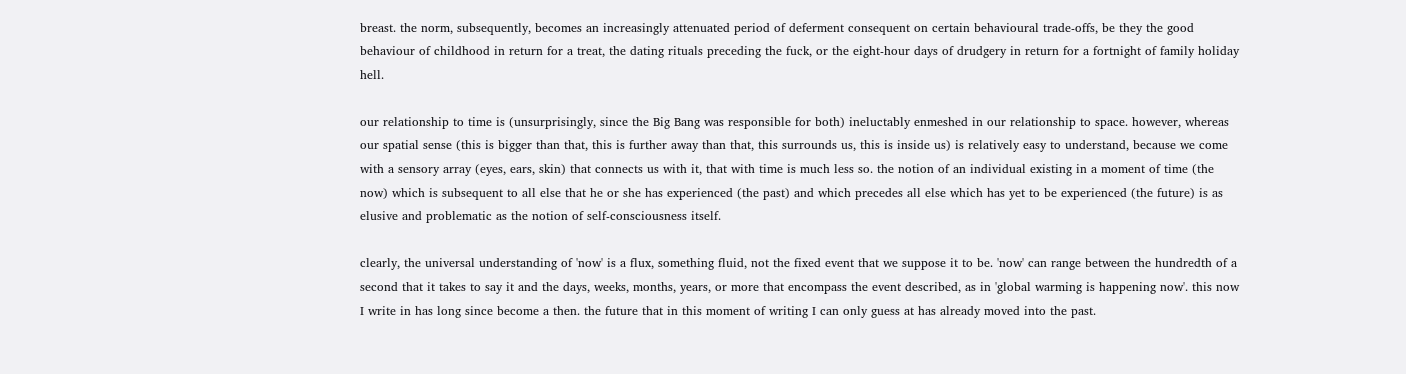breast. the norm, subsequently, becomes an increasingly attenuated period of deferment consequent on certain behavioural trade-offs, be they the good behaviour of childhood in return for a treat, the dating rituals preceding the fuck, or the eight-hour days of drudgery in return for a fortnight of family holiday hell.

our relationship to time is (unsurprisingly, since the Big Bang was responsible for both) ineluctably enmeshed in our relationship to space. however, whereas our spatial sense (this is bigger than that, this is further away than that, this surrounds us, this is inside us) is relatively easy to understand, because we come with a sensory array (eyes, ears, skin) that connects us with it, that with time is much less so. the notion of an individual existing in a moment of time (the now) which is subsequent to all else that he or she has experienced (the past) and which precedes all else which has yet to be experienced (the future) is as elusive and problematic as the notion of self-consciousness itself.

clearly, the universal understanding of 'now' is a flux, something fluid, not the fixed event that we suppose it to be. 'now' can range between the hundredth of a second that it takes to say it and the days, weeks, months, years, or more that encompass the event described, as in 'global warming is happening now'. this now I write in has long since become a then. the future that in this moment of writing I can only guess at has already moved into the past.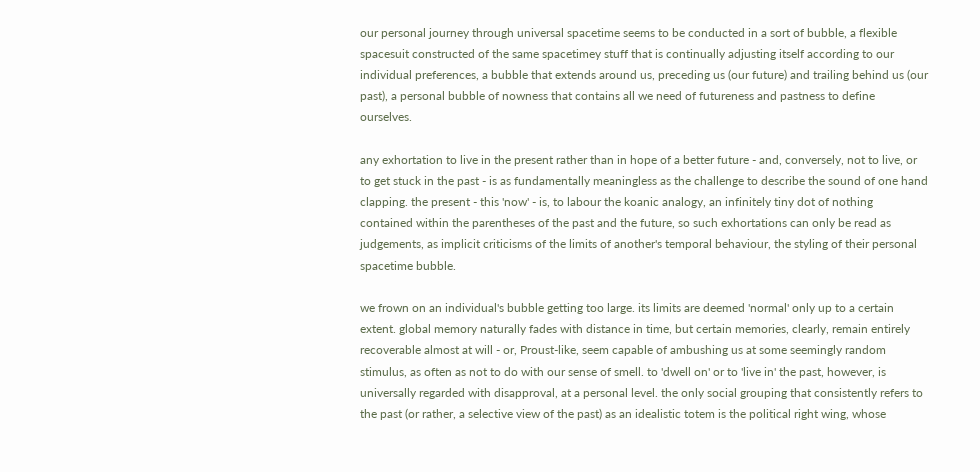our personal journey through universal spacetime seems to be conducted in a sort of bubble, a flexible spacesuit constructed of the same spacetimey stuff that is continually adjusting itself according to our individual preferences, a bubble that extends around us, preceding us (our future) and trailing behind us (our past), a personal bubble of nowness that contains all we need of futureness and pastness to define ourselves.

any exhortation to live in the present rather than in hope of a better future - and, conversely, not to live, or to get stuck in the past - is as fundamentally meaningless as the challenge to describe the sound of one hand clapping. the present - this 'now' - is, to labour the koanic analogy, an infinitely tiny dot of nothing contained within the parentheses of the past and the future, so such exhortations can only be read as judgements, as implicit criticisms of the limits of another's temporal behaviour, the styling of their personal spacetime bubble.

we frown on an individual's bubble getting too large. its limits are deemed 'normal' only up to a certain extent. global memory naturally fades with distance in time, but certain memories, clearly, remain entirely recoverable almost at will - or, Proust-like, seem capable of ambushing us at some seemingly random stimulus, as often as not to do with our sense of smell. to 'dwell on' or to 'live in' the past, however, is universally regarded with disapproval, at a personal level. the only social grouping that consistently refers to the past (or rather, a selective view of the past) as an idealistic totem is the political right wing, whose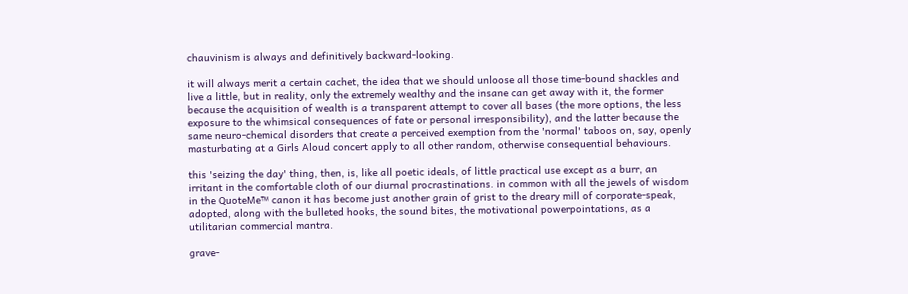chauvinism is always and definitively backward-looking.

it will always merit a certain cachet, the idea that we should unloose all those time-bound shackles and live a little, but in reality, only the extremely wealthy and the insane can get away with it, the former because the acquisition of wealth is a transparent attempt to cover all bases (the more options, the less exposure to the whimsical consequences of fate or personal irresponsibility), and the latter because the same neuro-chemical disorders that create a perceived exemption from the 'normal' taboos on, say, openly masturbating at a Girls Aloud concert apply to all other random, otherwise consequential behaviours.

this 'seizing the day' thing, then, is, like all poetic ideals, of little practical use except as a burr, an irritant in the comfortable cloth of our diurnal procrastinations. in common with all the jewels of wisdom in the QuoteMe™ canon it has become just another grain of grist to the dreary mill of corporate-speak, adopted, along with the bulleted hooks, the sound bites, the motivational powerpointations, as a utilitarian commercial mantra.

grave-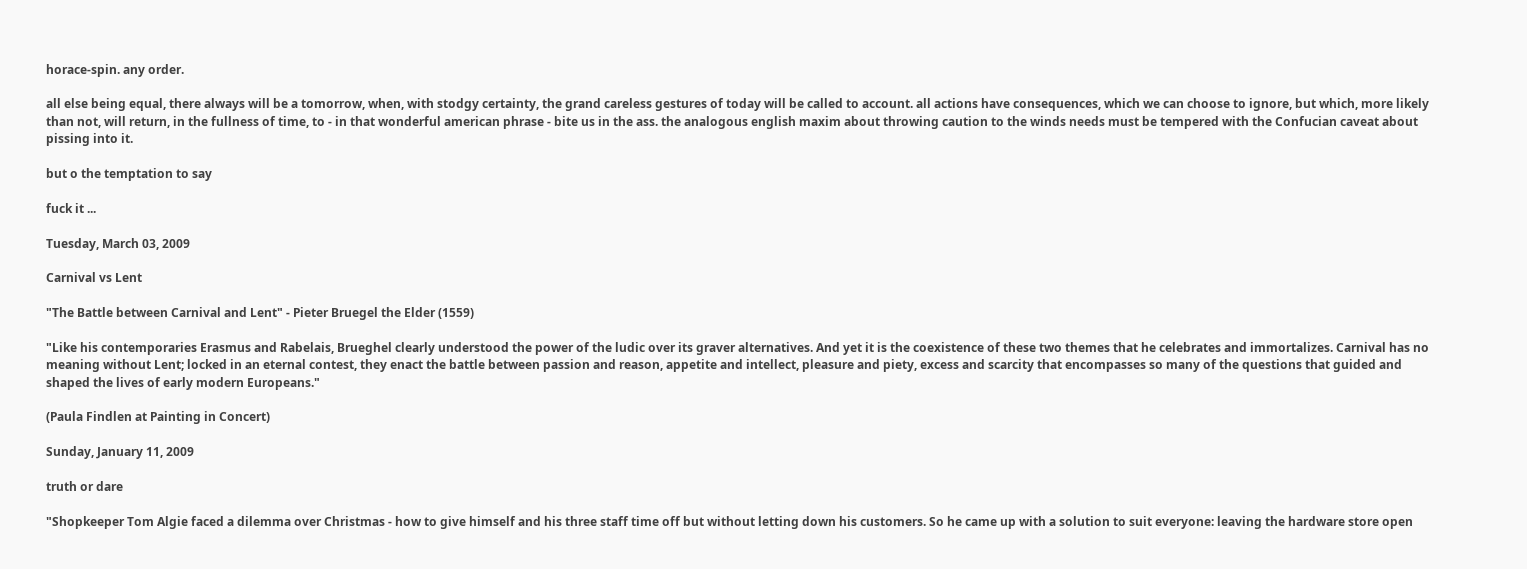horace-spin. any order.

all else being equal, there always will be a tomorrow, when, with stodgy certainty, the grand careless gestures of today will be called to account. all actions have consequences, which we can choose to ignore, but which, more likely than not, will return, in the fullness of time, to - in that wonderful american phrase - bite us in the ass. the analogous english maxim about throwing caution to the winds needs must be tempered with the Confucian caveat about pissing into it.

but o the temptation to say

fuck it ...

Tuesday, March 03, 2009

Carnival vs Lent

"The Battle between Carnival and Lent" - Pieter Bruegel the Elder (1559)

"Like his contemporaries Erasmus and Rabelais, Brueghel clearly understood the power of the ludic over its graver alternatives. And yet it is the coexistence of these two themes that he celebrates and immortalizes. Carnival has no meaning without Lent; locked in an eternal contest, they enact the battle between passion and reason, appetite and intellect, pleasure and piety, excess and scarcity that encompasses so many of the questions that guided and shaped the lives of early modern Europeans."

(Paula Findlen at Painting in Concert)

Sunday, January 11, 2009

truth or dare

"Shopkeeper Tom Algie faced a dilemma over Christmas - how to give himself and his three staff time off but without letting down his customers. So he came up with a solution to suit everyone: leaving the hardware store open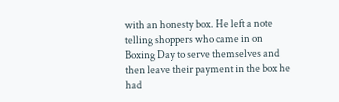with an honesty box. He left a note telling shoppers who came in on Boxing Day to serve themselves and then leave their payment in the box he had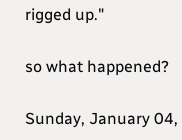rigged up."

so what happened?

Sunday, January 04,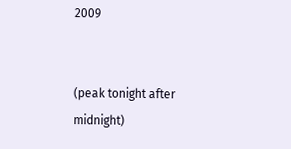2009


(peak tonight after midnight)